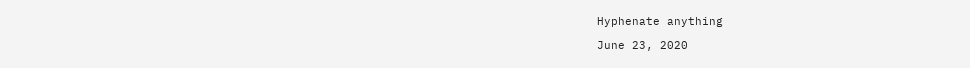Hyphenate anything

June 23, 2020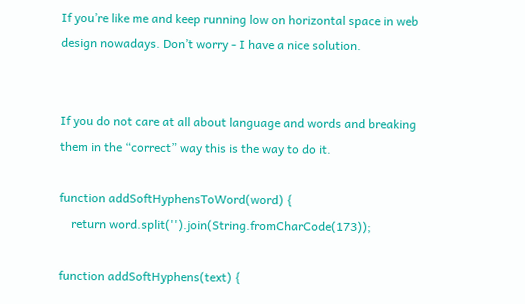If you’re like me and keep running low on horizontal space in web design nowadays. Don’t worry - I have a nice solution.


If you do not care at all about language and words and breaking them in the “correct” way this is the way to do it.

function addSoftHyphensToWord(word) {
    return word.split('').join(String.fromCharCode(173));

function addSoftHyphens(text) {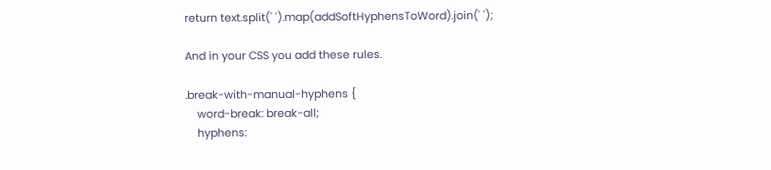return text.split(' ').map(addSoftHyphensToWord).join(' ');

And in your CSS you add these rules.

.break-with-manual-hyphens {
    word-break: break-all;
    hyphens: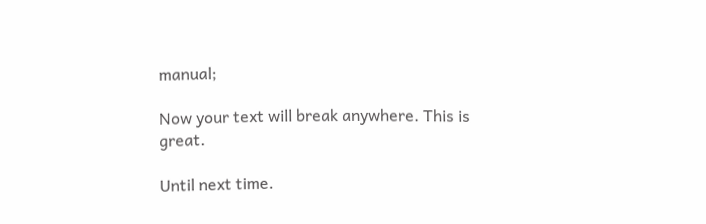manual;

Now your text will break anywhere. This is great.

Until next time.